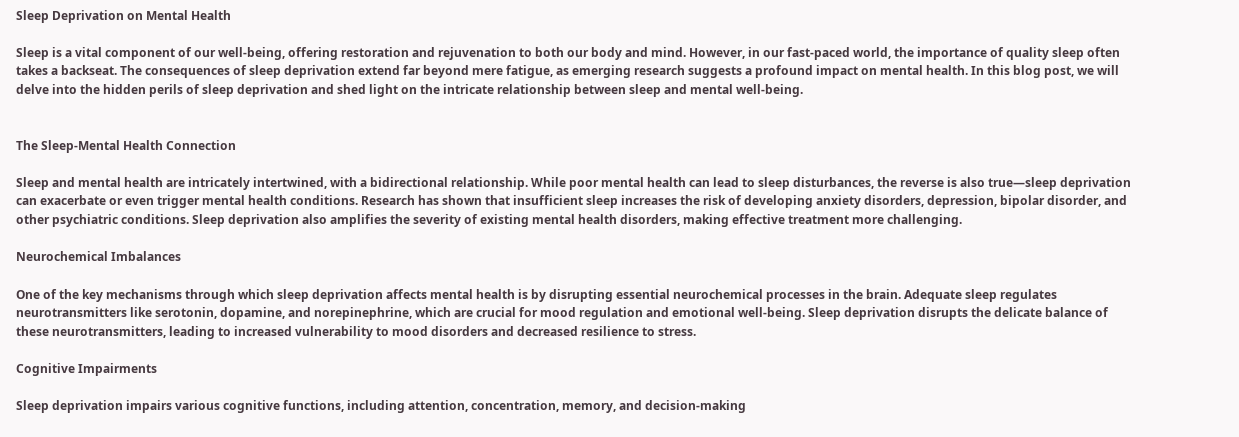Sleep Deprivation on Mental Health

Sleep is a vital component of our well-being, offering restoration and rejuvenation to both our body and mind. However, in our fast-paced world, the importance of quality sleep often takes a backseat. The consequences of sleep deprivation extend far beyond mere fatigue, as emerging research suggests a profound impact on mental health. In this blog post, we will delve into the hidden perils of sleep deprivation and shed light on the intricate relationship between sleep and mental well-being.


The Sleep-Mental Health Connection

Sleep and mental health are intricately intertwined, with a bidirectional relationship. While poor mental health can lead to sleep disturbances, the reverse is also true—sleep deprivation can exacerbate or even trigger mental health conditions. Research has shown that insufficient sleep increases the risk of developing anxiety disorders, depression, bipolar disorder, and other psychiatric conditions. Sleep deprivation also amplifies the severity of existing mental health disorders, making effective treatment more challenging.

Neurochemical Imbalances

One of the key mechanisms through which sleep deprivation affects mental health is by disrupting essential neurochemical processes in the brain. Adequate sleep regulates neurotransmitters like serotonin, dopamine, and norepinephrine, which are crucial for mood regulation and emotional well-being. Sleep deprivation disrupts the delicate balance of these neurotransmitters, leading to increased vulnerability to mood disorders and decreased resilience to stress.

Cognitive Impairments

Sleep deprivation impairs various cognitive functions, including attention, concentration, memory, and decision-making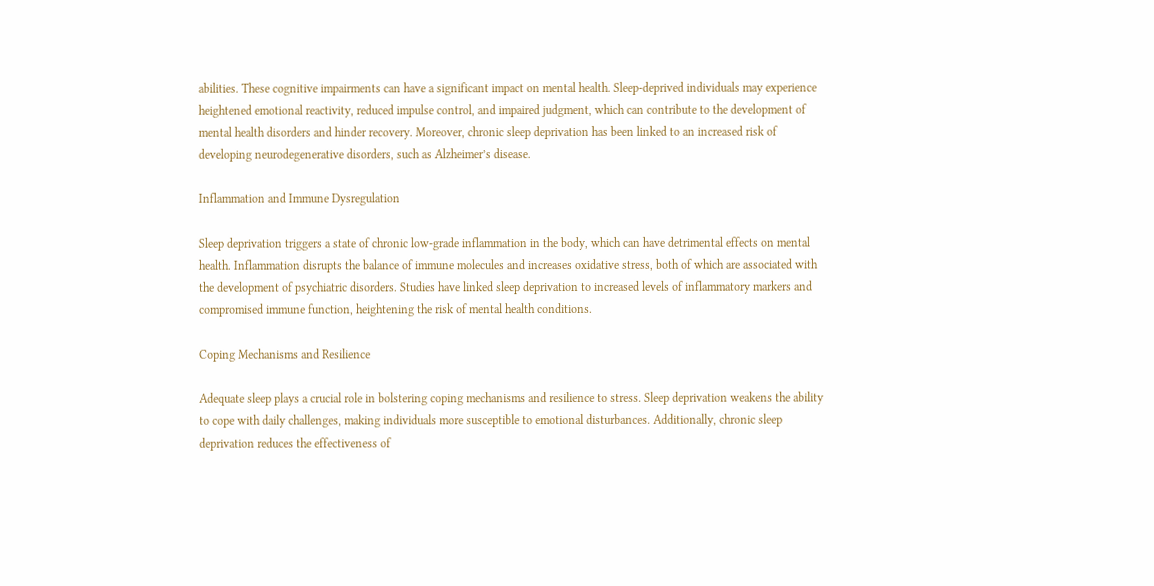abilities. These cognitive impairments can have a significant impact on mental health. Sleep-deprived individuals may experience heightened emotional reactivity, reduced impulse control, and impaired judgment, which can contribute to the development of mental health disorders and hinder recovery. Moreover, chronic sleep deprivation has been linked to an increased risk of developing neurodegenerative disorders, such as Alzheimer’s disease.

Inflammation and Immune Dysregulation

Sleep deprivation triggers a state of chronic low-grade inflammation in the body, which can have detrimental effects on mental health. Inflammation disrupts the balance of immune molecules and increases oxidative stress, both of which are associated with the development of psychiatric disorders. Studies have linked sleep deprivation to increased levels of inflammatory markers and compromised immune function, heightening the risk of mental health conditions.

Coping Mechanisms and Resilience

Adequate sleep plays a crucial role in bolstering coping mechanisms and resilience to stress. Sleep deprivation weakens the ability to cope with daily challenges, making individuals more susceptible to emotional disturbances. Additionally, chronic sleep deprivation reduces the effectiveness of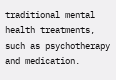traditional mental health treatments, such as psychotherapy and medication.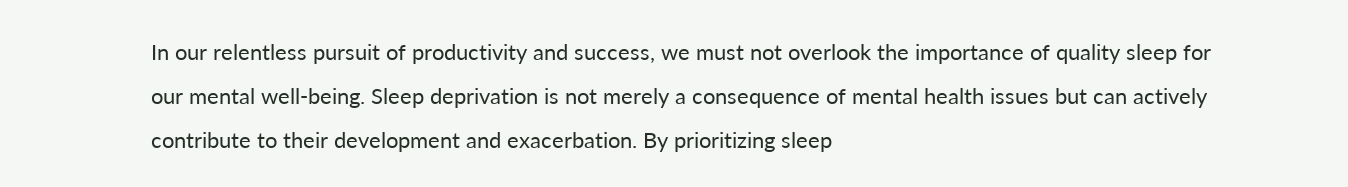In our relentless pursuit of productivity and success, we must not overlook the importance of quality sleep for our mental well-being. Sleep deprivation is not merely a consequence of mental health issues but can actively contribute to their development and exacerbation. By prioritizing sleep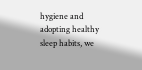hygiene and adopting healthy sleep habits, we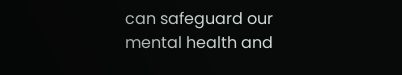can safeguard our mental health and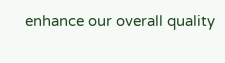enhance our overall quality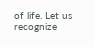of life. Let us recognize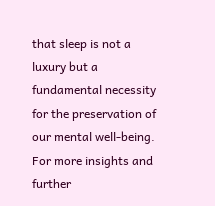that sleep is not a luxury but a fundamental necessity for the preservation of our mental well-being. For more insights and further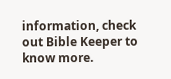information, check out Bible Keeper to know more.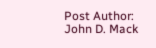Post Author: John D. Mack